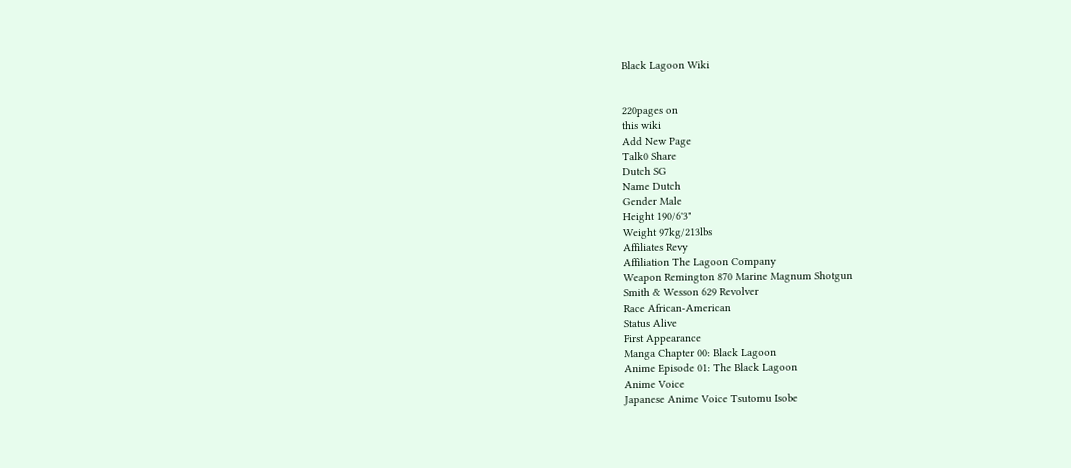Black Lagoon Wiki


220pages on
this wiki
Add New Page
Talk0 Share
Dutch SG
Name Dutch
Gender Male
Height 190/6'3"
Weight 97kg/213lbs
Affiliates Revy
Affiliation The Lagoon Company
Weapon Remington 870 Marine Magnum Shotgun
Smith & Wesson 629 Revolver
Race African-American
Status Alive
First Appearance
Manga Chapter 00: Black Lagoon
Anime Episode 01: The Black Lagoon
Anime Voice
Japanese Anime Voice Tsutomu Isobe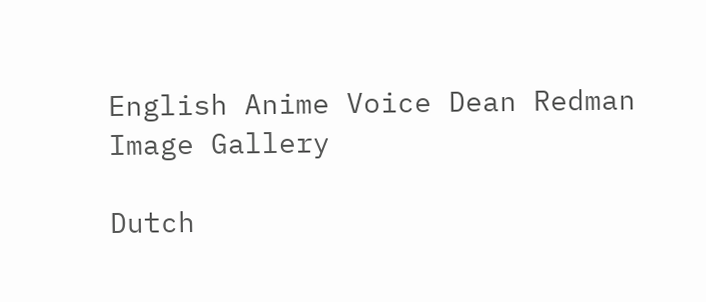English Anime Voice Dean Redman
Image Gallery

Dutch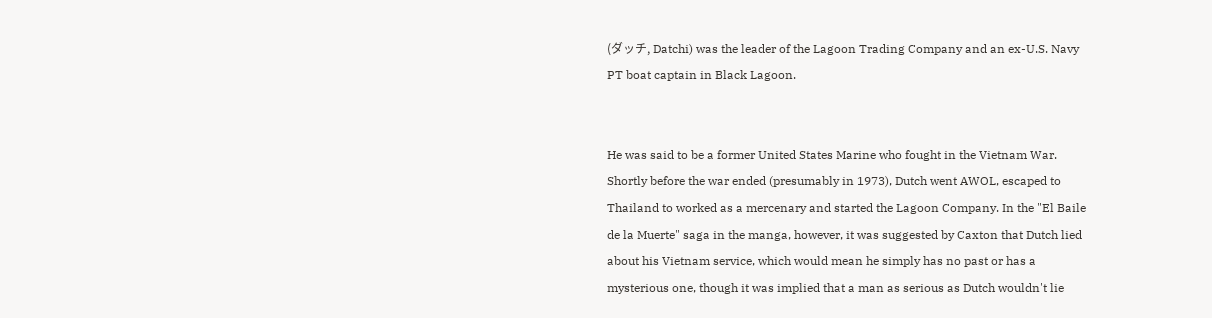(ダッチ, Datchi) was the leader of the Lagoon Trading Company and an ex-U.S. Navy PT boat captain in Black Lagoon.


He was said to be a former United States Marine who fought in the Vietnam War. Shortly before the war ended (presumably in 1973), Dutch went AWOL, escaped to Thailand to worked as a mercenary and started the Lagoon Company. In the "El Baile de la Muerte" saga in the manga, however, it was suggested by Caxton that Dutch lied about his Vietnam service, which would mean he simply has no past or has a mysterious one, though it was implied that a man as serious as Dutch wouldn't lie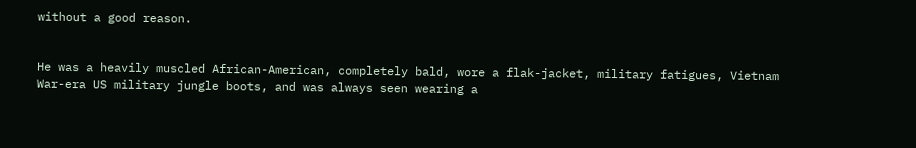without a good reason.


He was a heavily muscled African-American, completely bald, wore a flak-jacket, military fatigues, Vietnam War-era US military jungle boots, and was always seen wearing a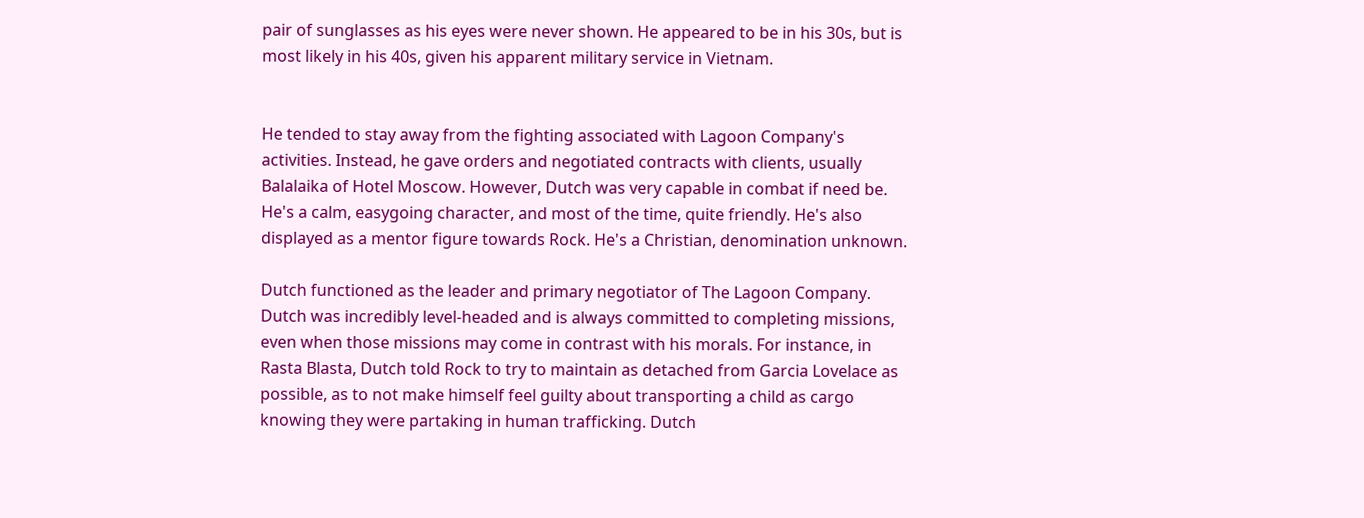pair of sunglasses as his eyes were never shown. He appeared to be in his 30s, but is most likely in his 40s, given his apparent military service in Vietnam.


He tended to stay away from the fighting associated with Lagoon Company's activities. Instead, he gave orders and negotiated contracts with clients, usually Balalaika of Hotel Moscow. However, Dutch was very capable in combat if need be. He's a calm, easygoing character, and most of the time, quite friendly. He's also displayed as a mentor figure towards Rock. He's a Christian, denomination unknown.

Dutch functioned as the leader and primary negotiator of The Lagoon Company. Dutch was incredibly level-headed and is always committed to completing missions, even when those missions may come in contrast with his morals. For instance, in Rasta Blasta, Dutch told Rock to try to maintain as detached from Garcia Lovelace as possible, as to not make himself feel guilty about transporting a child as cargo knowing they were partaking in human trafficking. Dutch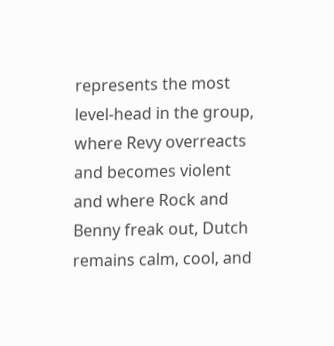represents the most level-head in the group, where Revy overreacts and becomes violent and where Rock and Benny freak out, Dutch remains calm, cool, and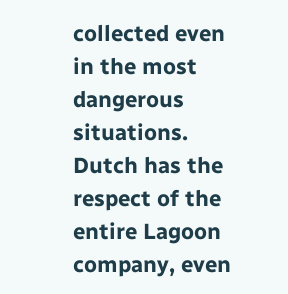collected even in the most dangerous situations. Dutch has the respect of the entire Lagoon company, even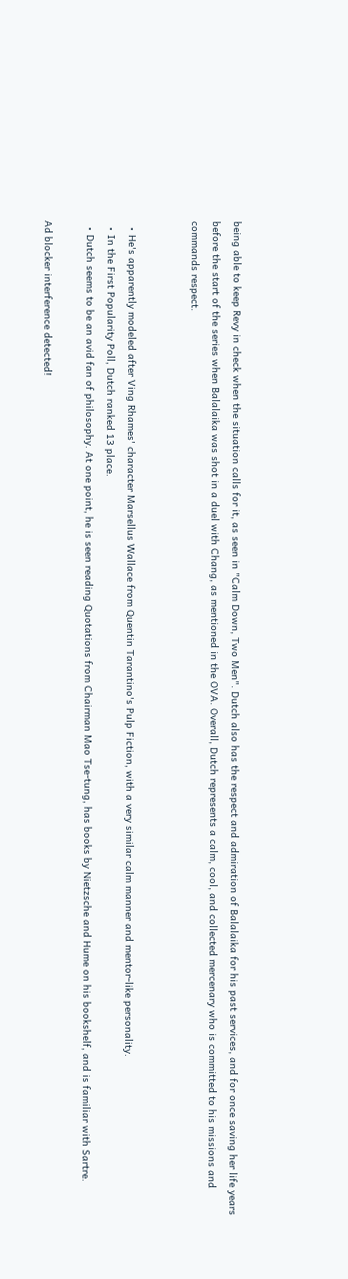being able to keep Revy in check when the situation calls for it, as seen in "Calm Down, Two Men". Dutch also has the respect and admiration of Balalaika for his past services, and for once saving her life years before the start of the series when Balalaika was shot in a duel with Chang, as mentioned in the OVA. Overall, Dutch represents a calm, cool, and collected mercenary who is committed to his missions and commands respect.


  • He's apparently modeled after Ving Rhames' character Marsellus Wallace from Quentin Tarantino's Pulp Fiction, with a very similar calm manner and mentor-like personality.
  • In the First Popularity Poll, Dutch ranked 13 place.
  • Dutch seems to be an avid fan of philosophy. At one point, he is seen reading Quotations from Chairman Mao Tse-tung, has books by Nietzsche and Hume on his bookshelf, and is familiar with Sartre.

Ad blocker interference detected!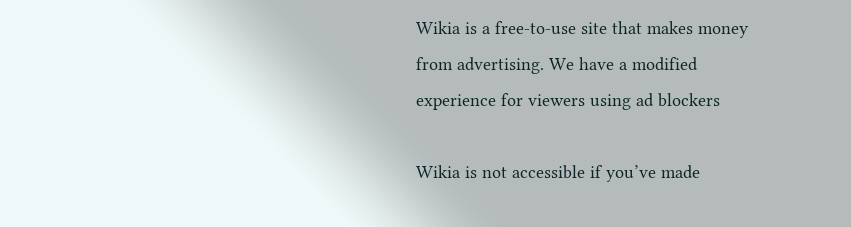Wikia is a free-to-use site that makes money from advertising. We have a modified experience for viewers using ad blockers

Wikia is not accessible if you’ve made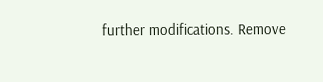further modifications. Remove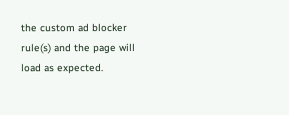the custom ad blocker rule(s) and the page will load as expected.